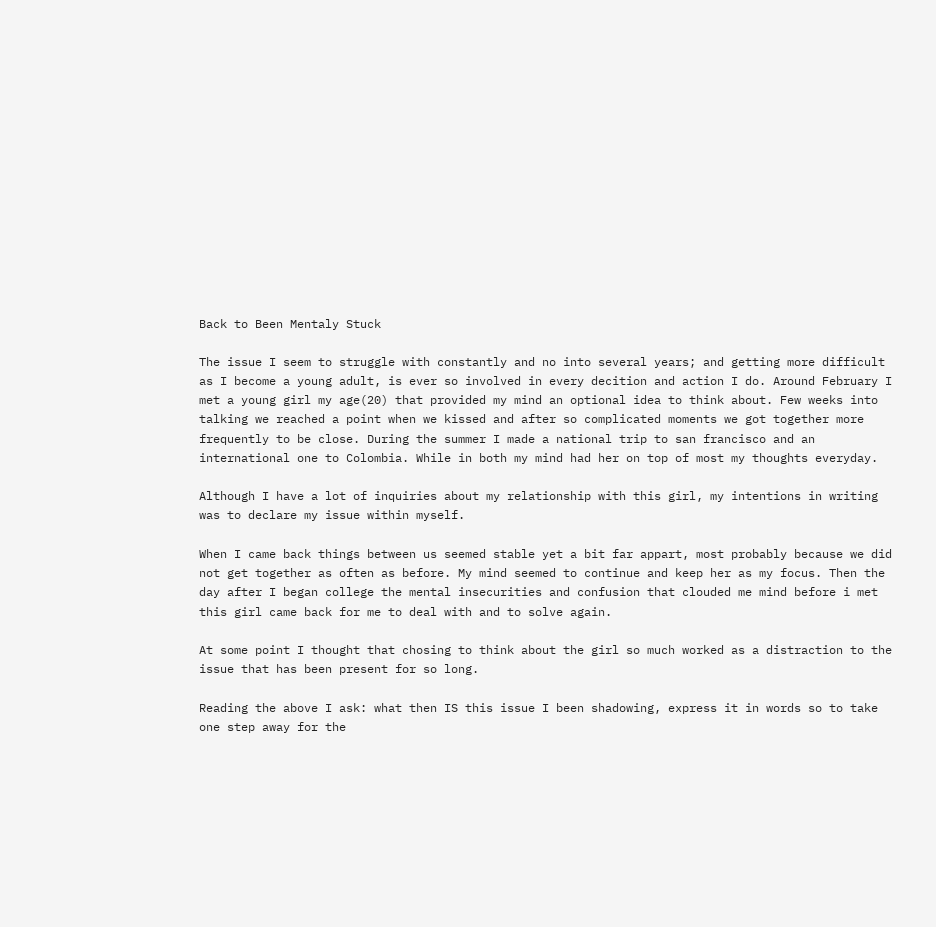Back to Been Mentaly Stuck

The issue I seem to struggle with constantly and no into several years; and getting more difficult as I become a young adult, is ever so involved in every decition and action I do. Around February I met a young girl my age(20) that provided my mind an optional idea to think about. Few weeks into talking we reached a point when we kissed and after so complicated moments we got together more frequently to be close. During the summer I made a national trip to san francisco and an international one to Colombia. While in both my mind had her on top of most my thoughts everyday.

Although I have a lot of inquiries about my relationship with this girl, my intentions in writing was to declare my issue within myself.

When I came back things between us seemed stable yet a bit far appart, most probably because we did not get together as often as before. My mind seemed to continue and keep her as my focus. Then the day after I began college the mental insecurities and confusion that clouded me mind before i met this girl came back for me to deal with and to solve again.

At some point I thought that chosing to think about the girl so much worked as a distraction to the issue that has been present for so long.

Reading the above I ask: what then IS this issue I been shadowing, express it in words so to take one step away for the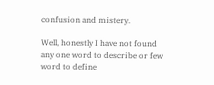confusion and mistery.

Well, honestly I have not found any one word to describe or few word to define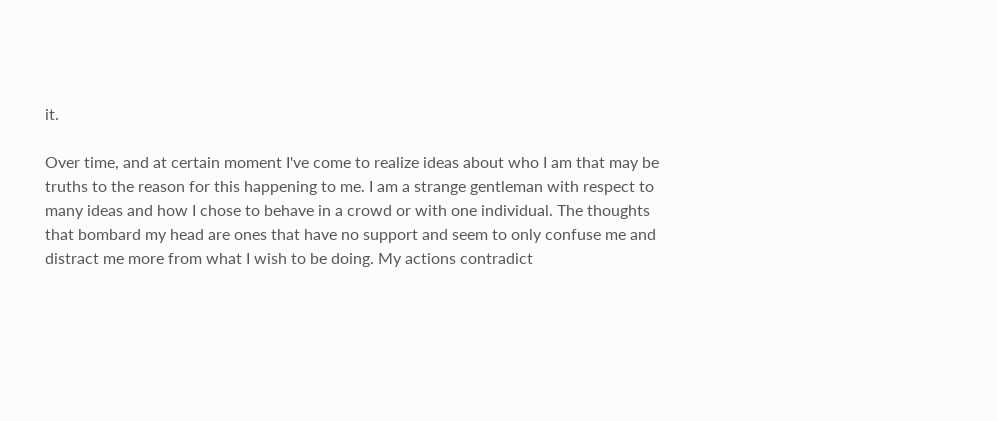it.

Over time, and at certain moment I've come to realize ideas about who I am that may be truths to the reason for this happening to me. I am a strange gentleman with respect to many ideas and how I chose to behave in a crowd or with one individual. The thoughts that bombard my head are ones that have no support and seem to only confuse me and distract me more from what I wish to be doing. My actions contradict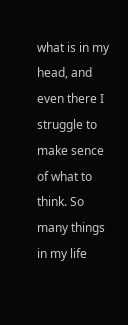what is in my head, and even there I struggle to make sence of what to think. So many things in my life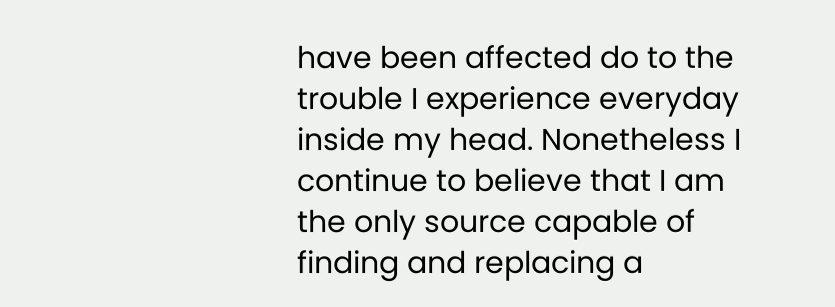have been affected do to the trouble I experience everyday inside my head. Nonetheless I continue to believe that I am the only source capable of finding and replacing a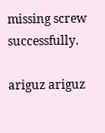missing screw successfully.

ariguz ariguz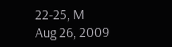22-25, M
Aug 26, 2009